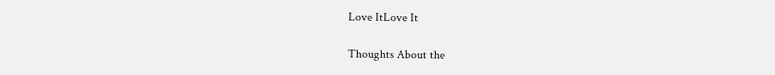Love ItLove It

Thoughts About the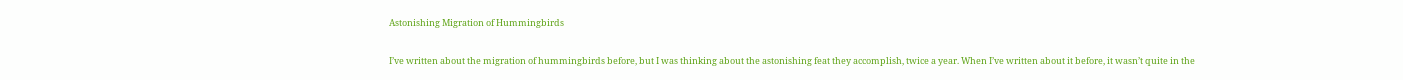Astonishing Migration of Hummingbirds

I’ve written about the migration of hummingbirds before, but I was thinking about the astonishing feat they accomplish, twice a year. When I’ve written about it before, it wasn’t quite in the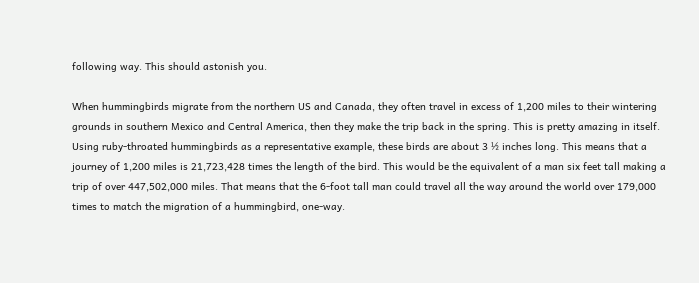following way. This should astonish you.

When hummingbirds migrate from the northern US and Canada, they often travel in excess of 1,200 miles to their wintering grounds in southern Mexico and Central America, then they make the trip back in the spring. This is pretty amazing in itself. Using ruby-throated hummingbirds as a representative example, these birds are about 3 ½ inches long. This means that a journey of 1,200 miles is 21,723,428 times the length of the bird. This would be the equivalent of a man six feet tall making a trip of over 447,502,000 miles. That means that the 6-foot tall man could travel all the way around the world over 179,000 times to match the migration of a hummingbird, one-way.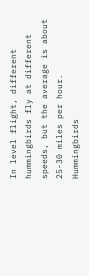In level flight, different hummingbirds fly at different speeds, but the average is about 25-30 miles per hour. Hummingbirds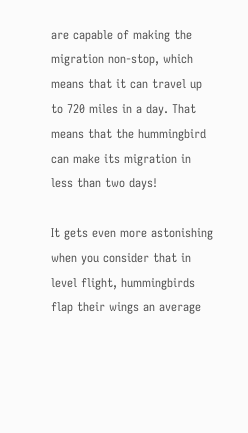are capable of making the migration non-stop, which means that it can travel up to 720 miles in a day. That means that the hummingbird can make its migration in less than two days!

It gets even more astonishing when you consider that in level flight, hummingbirds flap their wings an average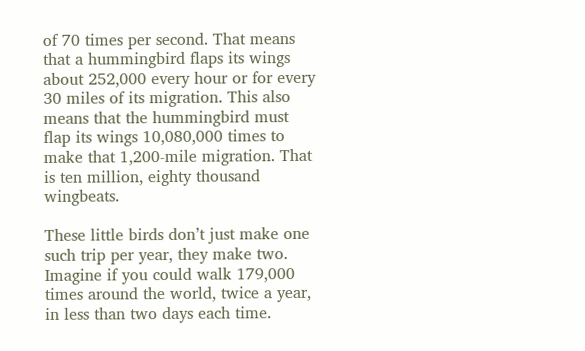of 70 times per second. That means that a hummingbird flaps its wings about 252,000 every hour or for every 30 miles of its migration. This also means that the hummingbird must flap its wings 10,080,000 times to make that 1,200-mile migration. That is ten million, eighty thousand wingbeats.

These little birds don’t just make one such trip per year, they make two. Imagine if you could walk 179,000 times around the world, twice a year, in less than two days each time.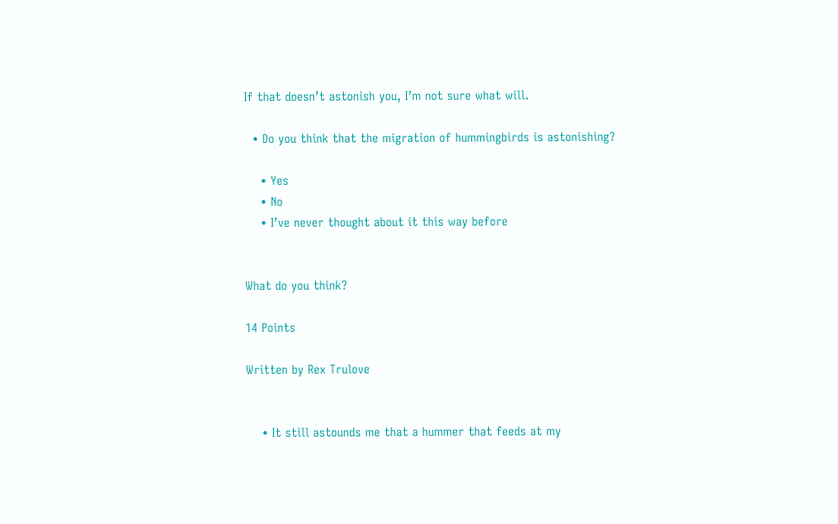If that doesn’t astonish you, I’m not sure what will.

  • Do you think that the migration of hummingbirds is astonishing?

    • Yes
    • No
    • I’ve never thought about it this way before


What do you think?

14 Points

Written by Rex Trulove


    • It still astounds me that a hummer that feeds at my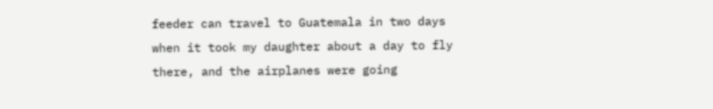feeder can travel to Guatemala in two days when it took my daughter about a day to fly there, and the airplanes were going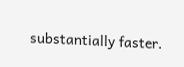substantially faster.